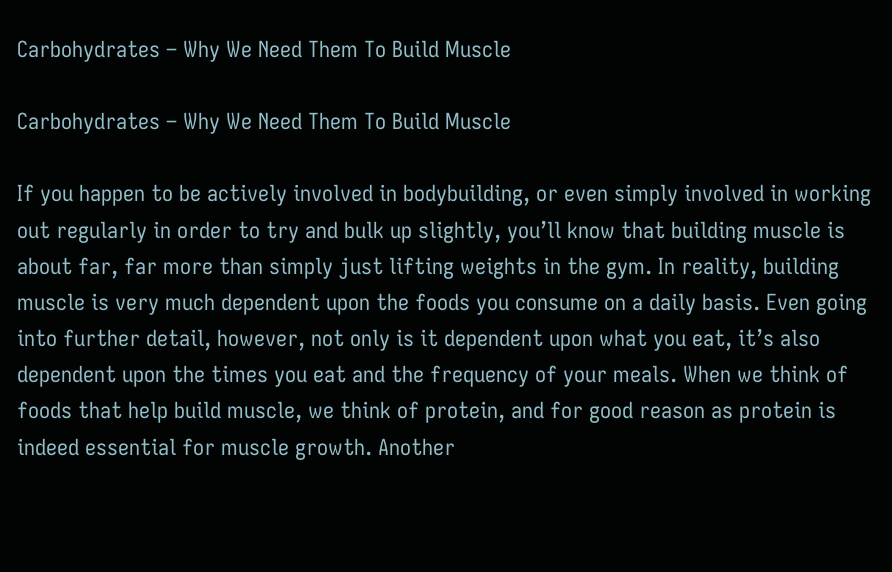Carbohydrates – Why We Need Them To Build Muscle

Carbohydrates – Why We Need Them To Build Muscle

If you happen to be actively involved in bodybuilding, or even simply involved in working out regularly in order to try and bulk up slightly, you’ll know that building muscle is about far, far more than simply just lifting weights in the gym. In reality, building muscle is very much dependent upon the foods you consume on a daily basis. Even going into further detail, however, not only is it dependent upon what you eat, it’s also dependent upon the times you eat and the frequency of your meals. When we think of foods that help build muscle, we think of protein, and for good reason as protein is indeed essential for muscle growth. Another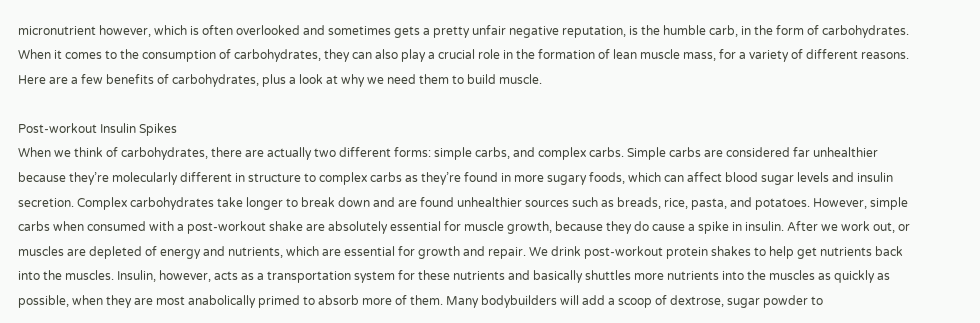micronutrient however, which is often overlooked and sometimes gets a pretty unfair negative reputation, is the humble carb, in the form of carbohydrates. When it comes to the consumption of carbohydrates, they can also play a crucial role in the formation of lean muscle mass, for a variety of different reasons. Here are a few benefits of carbohydrates, plus a look at why we need them to build muscle.

Post-workout Insulin Spikes
When we think of carbohydrates, there are actually two different forms: simple carbs, and complex carbs. Simple carbs are considered far unhealthier because they’re molecularly different in structure to complex carbs as they’re found in more sugary foods, which can affect blood sugar levels and insulin secretion. Complex carbohydrates take longer to break down and are found unhealthier sources such as breads, rice, pasta, and potatoes. However, simple carbs when consumed with a post-workout shake are absolutely essential for muscle growth, because they do cause a spike in insulin. After we work out, or muscles are depleted of energy and nutrients, which are essential for growth and repair. We drink post-workout protein shakes to help get nutrients back into the muscles. Insulin, however, acts as a transportation system for these nutrients and basically shuttles more nutrients into the muscles as quickly as possible, when they are most anabolically primed to absorb more of them. Many bodybuilders will add a scoop of dextrose, sugar powder to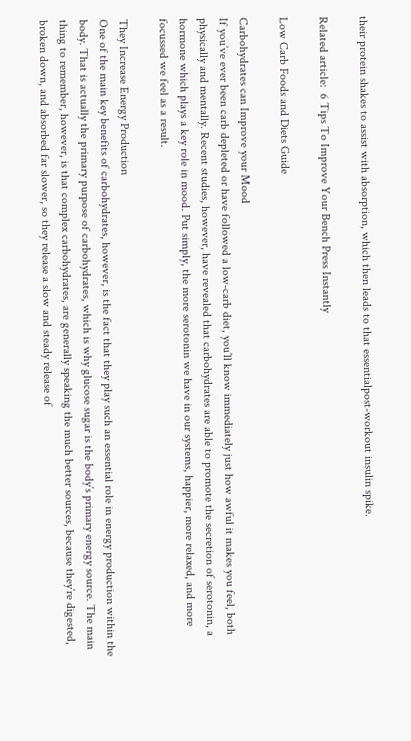their protein shakes to assist with absorption, which then leads to that essentialpost-workout insulin spike.

Related article:  6 Tips To Improve Your Bench Press Instantly

Low Carb Foods and Diets Guide

Carbohydrates can Improve your Mood
If you’ve ever been carb depleted or have followed a low-carb diet, you’ll know immediately just how awful it makes you feel, both physically and mentally. Recent studies, however, have revealed that carbohydrates are able to promote the secretion of serotonin, a hormone which plays a key role in mood. Put simply, the more serotonin we have in our systems, happier, more relaxed, and more focussed we feel as a result.

They Increase Energy Production
One of the main key benefits of carbohydrates, however, is the fact that they play such an essential role in energy production within the body. That is actually the primary purpose of carbohydrates, which is why glucose sugar is the body’s primary energy source. The main thing to remember, however, is that complex carbohydrates, are generally speaking the much better sources, because they’re digested, broken down, and absorbed far slower, so they release a slow and steady release of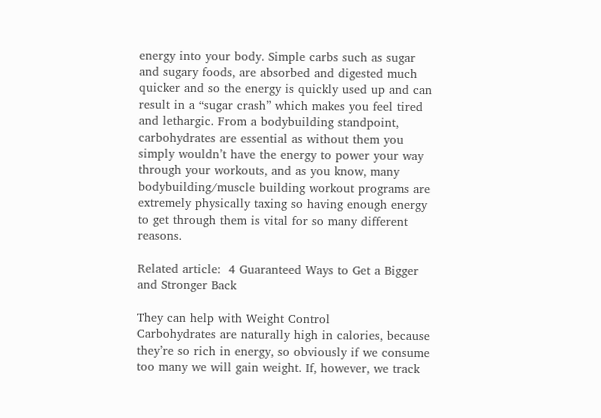energy into your body. Simple carbs such as sugar and sugary foods, are absorbed and digested much quicker and so the energy is quickly used up and can result in a “sugar crash” which makes you feel tired and lethargic. From a bodybuilding standpoint, carbohydrates are essential as without them you simply wouldn’t have the energy to power your way through your workouts, and as you know, many bodybuilding/muscle building workout programs are extremely physically taxing so having enough energy to get through them is vital for so many different reasons.

Related article:  4 Guaranteed Ways to Get a Bigger and Stronger Back

They can help with Weight Control
Carbohydrates are naturally high in calories, because they’re so rich in energy, so obviously if we consume too many we will gain weight. If, however, we track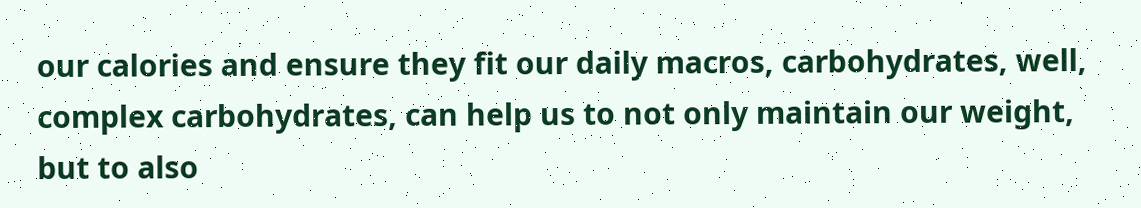our calories and ensure they fit our daily macros, carbohydrates, well, complex carbohydrates, can help us to not only maintain our weight, but to also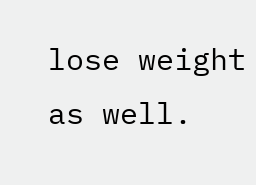lose weight as well.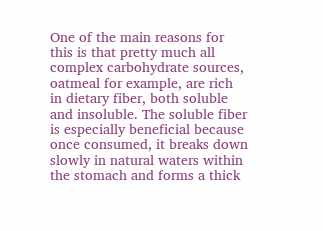One of the main reasons for this is that pretty much all complex carbohydrate sources, oatmeal for example, are rich in dietary fiber, both soluble and insoluble. The soluble fiber is especially beneficial because once consumed, it breaks down slowly in natural waters within the stomach and forms a thick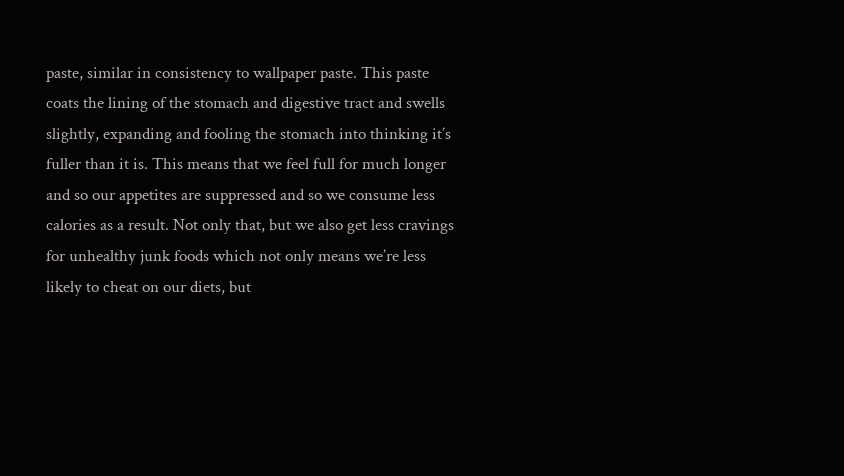paste, similar in consistency to wallpaper paste. This paste coats the lining of the stomach and digestive tract and swells slightly, expanding and fooling the stomach into thinking it’s fuller than it is. This means that we feel full for much longer and so our appetites are suppressed and so we consume less calories as a result. Not only that, but we also get less cravings for unhealthy junk foods which not only means we’re less likely to cheat on our diets, but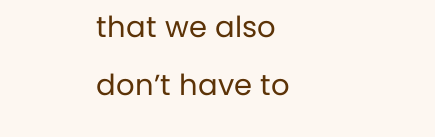that we also don’t have to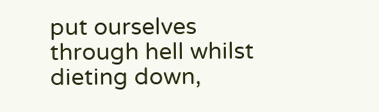put ourselves through hell whilst dieting down,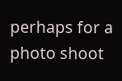perhaps for a photo shoot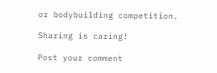or bodybuilding competition.

Sharing is caring!

Post your comment